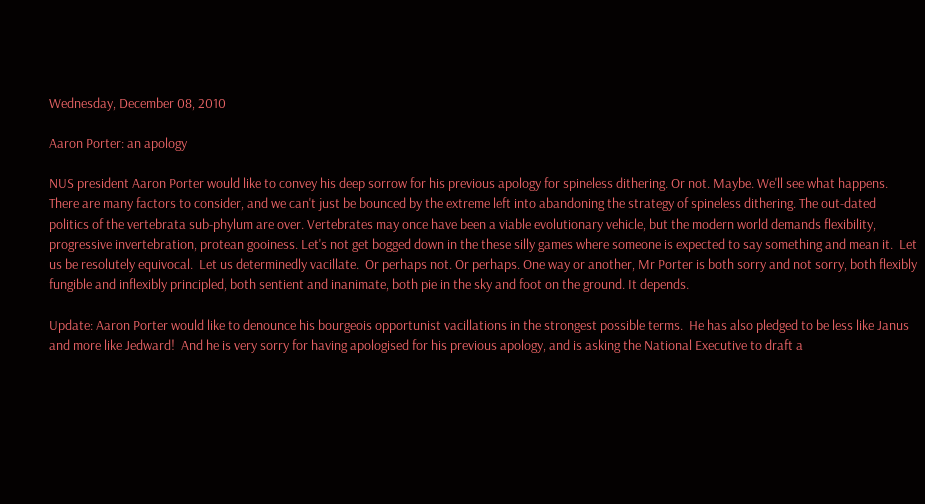Wednesday, December 08, 2010

Aaron Porter: an apology

NUS president Aaron Porter would like to convey his deep sorrow for his previous apology for spineless dithering. Or not. Maybe. We'll see what happens. There are many factors to consider, and we can't just be bounced by the extreme left into abandoning the strategy of spineless dithering. The out-dated politics of the vertebrata sub-phylum are over. Vertebrates may once have been a viable evolutionary vehicle, but the modern world demands flexibility, progressive invertebration, protean gooiness. Let's not get bogged down in the these silly games where someone is expected to say something and mean it.  Let us be resolutely equivocal.  Let us determinedly vacillate.  Or perhaps not. Or perhaps. One way or another, Mr Porter is both sorry and not sorry, both flexibly fungible and inflexibly principled, both sentient and inanimate, both pie in the sky and foot on the ground. It depends.

Update: Aaron Porter would like to denounce his bourgeois opportunist vacillations in the strongest possible terms.  He has also pledged to be less like Janus and more like Jedward!  And he is very sorry for having apologised for his previous apology, and is asking the National Executive to draft a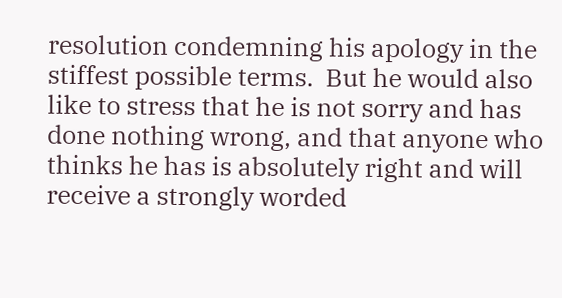resolution condemning his apology in the stiffest possible terms.  But he would also like to stress that he is not sorry and has done nothing wrong, and that anyone who thinks he has is absolutely right and will receive a strongly worded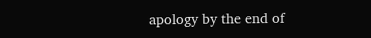apology by the end of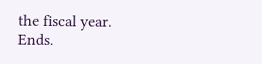the fiscal year.  Ends.